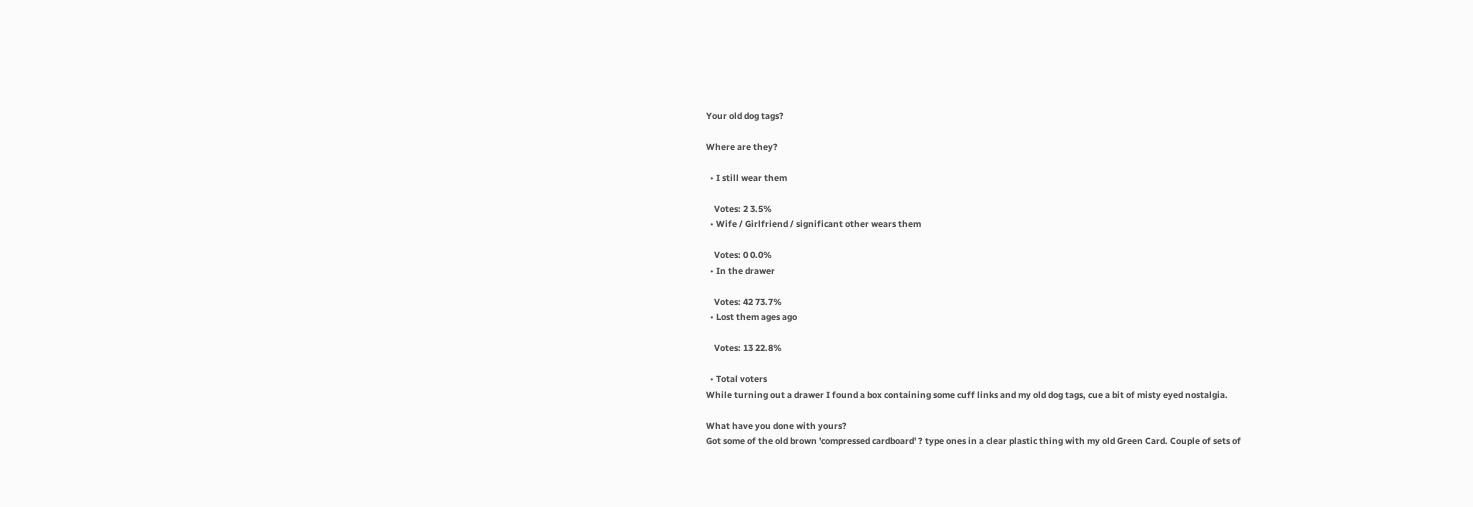Your old dog tags?

Where are they?

  • I still wear them

    Votes: 2 3.5%
  • Wife / Girlfriend / significant other wears them

    Votes: 0 0.0%
  • In the drawer

    Votes: 42 73.7%
  • Lost them ages ago

    Votes: 13 22.8%

  • Total voters
While turning out a drawer I found a box containing some cuff links and my old dog tags, cue a bit of misty eyed nostalgia.

What have you done with yours?
Got some of the old brown 'compressed cardboard' ? type ones in a clear plastic thing with my old Green Card. Couple of sets of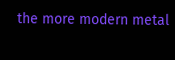the more modern metal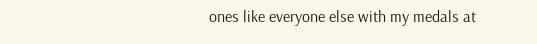ones like everyone else with my medals at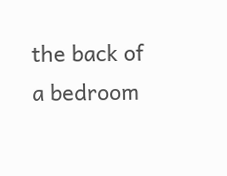the back of a bedroom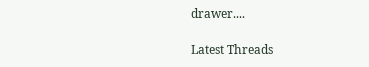drawer....

Latest Threads